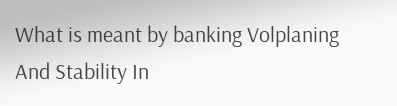What is meant by banking Volplaning And Stability In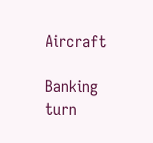Aircraft

Banking turn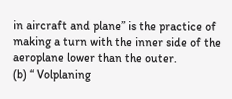in aircraft and plane” is the practice of making a turn with the inner side of the aeroplane lower than the outer.
(b) “ Volplaning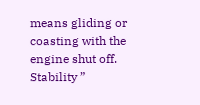means gliding or coasting with the  engine shut off.  Stability ”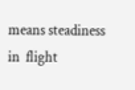means steadiness in  flight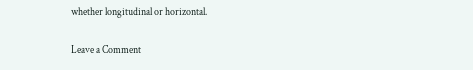whether longitudinal or horizontal.

Leave a Comment